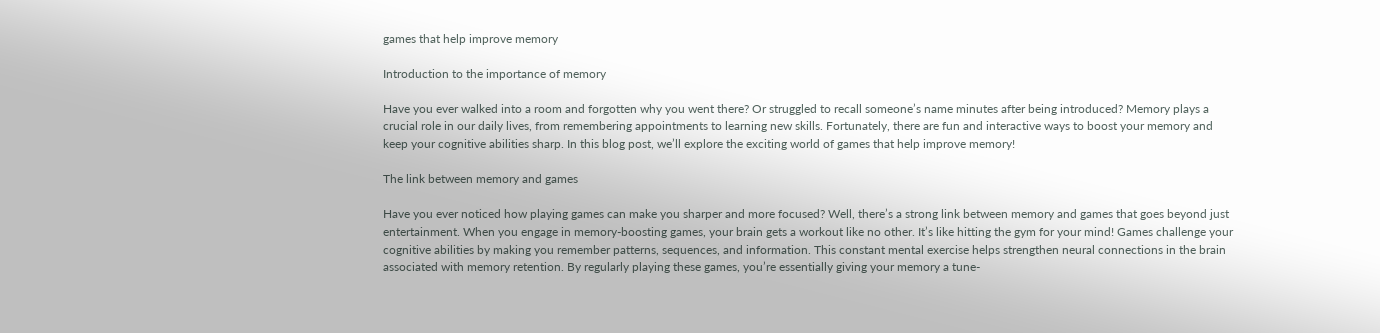games that help improve memory

Introduction to the importance of memory

Have you ever walked into a room and forgotten why you went there? Or struggled to recall someone’s name minutes after being introduced? Memory plays a crucial role in our daily lives, from remembering appointments to learning new skills. Fortunately, there are fun and interactive ways to boost your memory and keep your cognitive abilities sharp. In this blog post, we’ll explore the exciting world of games that help improve memory!

The link between memory and games

Have you ever noticed how playing games can make you sharper and more focused? Well, there’s a strong link between memory and games that goes beyond just entertainment. When you engage in memory-boosting games, your brain gets a workout like no other. It’s like hitting the gym for your mind! Games challenge your cognitive abilities by making you remember patterns, sequences, and information. This constant mental exercise helps strengthen neural connections in the brain associated with memory retention. By regularly playing these games, you’re essentially giving your memory a tune-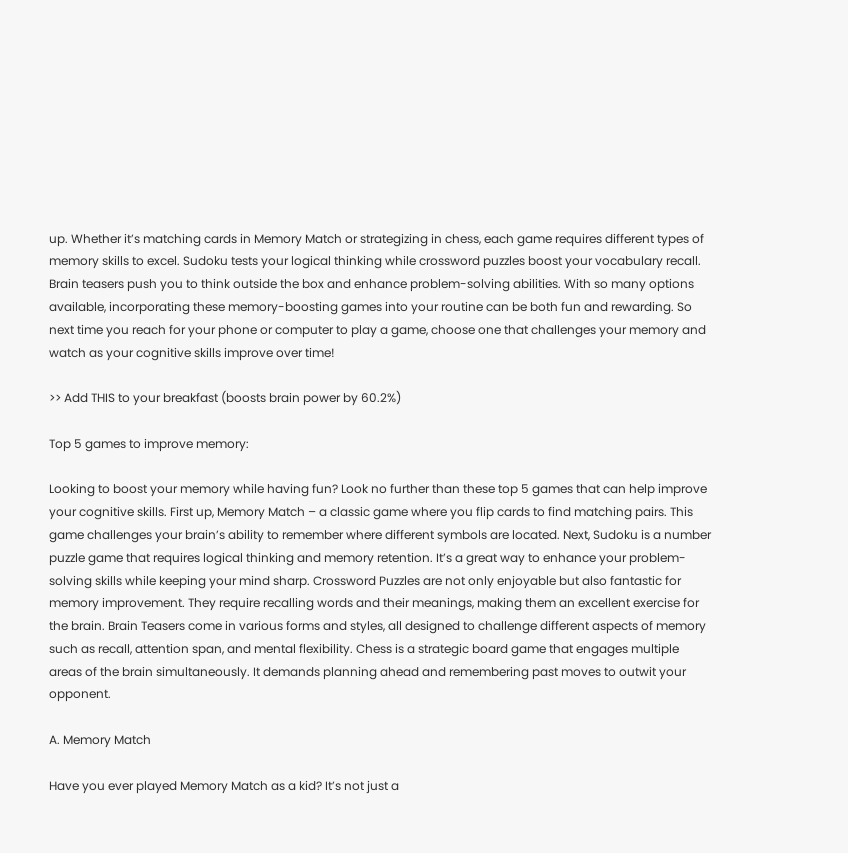up. Whether it’s matching cards in Memory Match or strategizing in chess, each game requires different types of memory skills to excel. Sudoku tests your logical thinking while crossword puzzles boost your vocabulary recall. Brain teasers push you to think outside the box and enhance problem-solving abilities. With so many options available, incorporating these memory-boosting games into your routine can be both fun and rewarding. So next time you reach for your phone or computer to play a game, choose one that challenges your memory and watch as your cognitive skills improve over time!

>> Add THIS to your breakfast (boosts brain power by 60.2%)

Top 5 games to improve memory:

Looking to boost your memory while having fun? Look no further than these top 5 games that can help improve your cognitive skills. First up, Memory Match – a classic game where you flip cards to find matching pairs. This game challenges your brain’s ability to remember where different symbols are located. Next, Sudoku is a number puzzle game that requires logical thinking and memory retention. It’s a great way to enhance your problem-solving skills while keeping your mind sharp. Crossword Puzzles are not only enjoyable but also fantastic for memory improvement. They require recalling words and their meanings, making them an excellent exercise for the brain. Brain Teasers come in various forms and styles, all designed to challenge different aspects of memory such as recall, attention span, and mental flexibility. Chess is a strategic board game that engages multiple areas of the brain simultaneously. It demands planning ahead and remembering past moves to outwit your opponent.

A. Memory Match

Have you ever played Memory Match as a kid? It’s not just a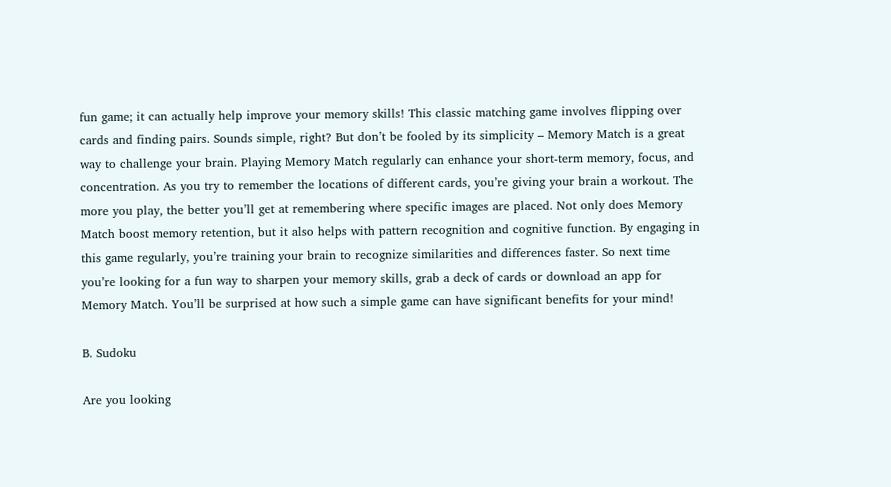fun game; it can actually help improve your memory skills! This classic matching game involves flipping over cards and finding pairs. Sounds simple, right? But don’t be fooled by its simplicity – Memory Match is a great way to challenge your brain. Playing Memory Match regularly can enhance your short-term memory, focus, and concentration. As you try to remember the locations of different cards, you’re giving your brain a workout. The more you play, the better you’ll get at remembering where specific images are placed. Not only does Memory Match boost memory retention, but it also helps with pattern recognition and cognitive function. By engaging in this game regularly, you’re training your brain to recognize similarities and differences faster. So next time you’re looking for a fun way to sharpen your memory skills, grab a deck of cards or download an app for Memory Match. You’ll be surprised at how such a simple game can have significant benefits for your mind!

B. Sudoku

Are you looking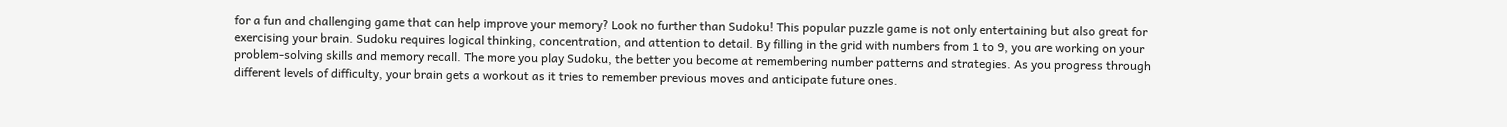for a fun and challenging game that can help improve your memory? Look no further than Sudoku! This popular puzzle game is not only entertaining but also great for exercising your brain. Sudoku requires logical thinking, concentration, and attention to detail. By filling in the grid with numbers from 1 to 9, you are working on your problem-solving skills and memory recall. The more you play Sudoku, the better you become at remembering number patterns and strategies. As you progress through different levels of difficulty, your brain gets a workout as it tries to remember previous moves and anticipate future ones.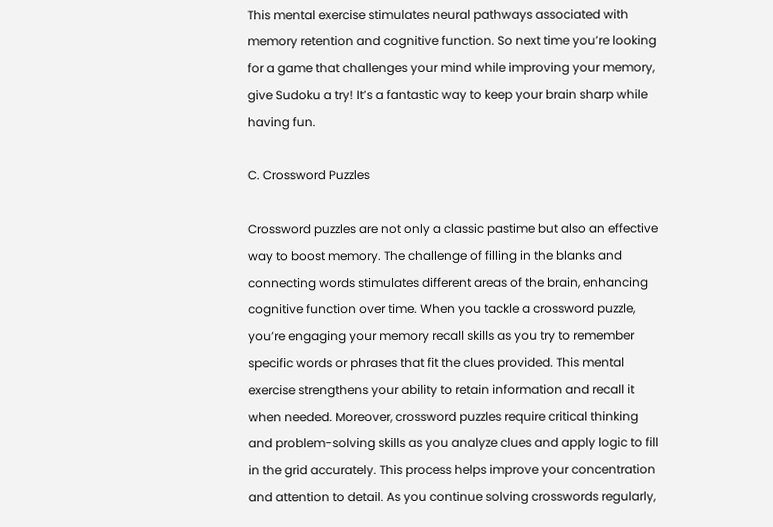This mental exercise stimulates neural pathways associated with memory retention and cognitive function. So next time you’re looking for a game that challenges your mind while improving your memory, give Sudoku a try! It’s a fantastic way to keep your brain sharp while having fun.

C. Crossword Puzzles

Crossword puzzles are not only a classic pastime but also an effective way to boost memory. The challenge of filling in the blanks and connecting words stimulates different areas of the brain, enhancing cognitive function over time. When you tackle a crossword puzzle, you’re engaging your memory recall skills as you try to remember specific words or phrases that fit the clues provided. This mental exercise strengthens your ability to retain information and recall it when needed. Moreover, crossword puzzles require critical thinking and problem-solving skills as you analyze clues and apply logic to fill in the grid accurately. This process helps improve your concentration and attention to detail. As you continue solving crosswords regularly,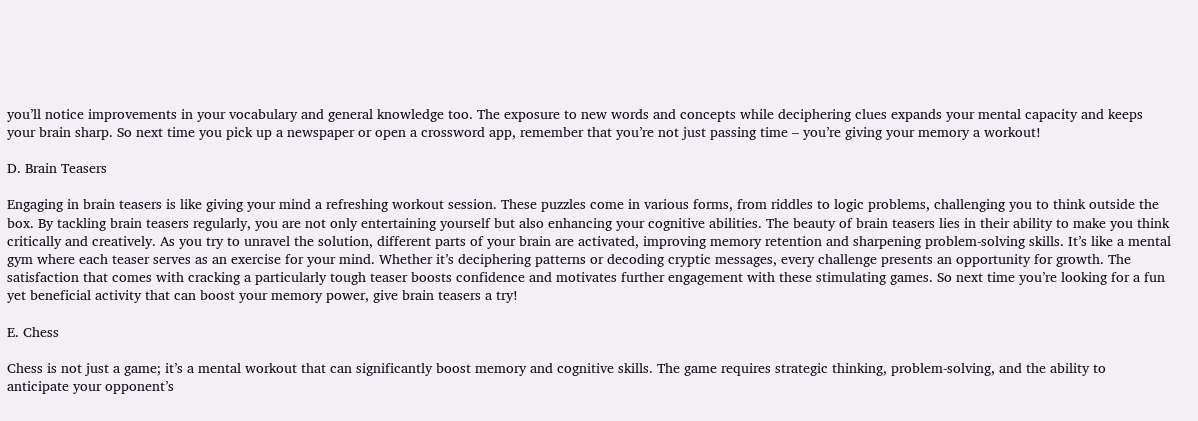you’ll notice improvements in your vocabulary and general knowledge too. The exposure to new words and concepts while deciphering clues expands your mental capacity and keeps your brain sharp. So next time you pick up a newspaper or open a crossword app, remember that you’re not just passing time – you’re giving your memory a workout!

D. Brain Teasers

Engaging in brain teasers is like giving your mind a refreshing workout session. These puzzles come in various forms, from riddles to logic problems, challenging you to think outside the box. By tackling brain teasers regularly, you are not only entertaining yourself but also enhancing your cognitive abilities. The beauty of brain teasers lies in their ability to make you think critically and creatively. As you try to unravel the solution, different parts of your brain are activated, improving memory retention and sharpening problem-solving skills. It’s like a mental gym where each teaser serves as an exercise for your mind. Whether it’s deciphering patterns or decoding cryptic messages, every challenge presents an opportunity for growth. The satisfaction that comes with cracking a particularly tough teaser boosts confidence and motivates further engagement with these stimulating games. So next time you’re looking for a fun yet beneficial activity that can boost your memory power, give brain teasers a try!

E. Chess

Chess is not just a game; it’s a mental workout that can significantly boost memory and cognitive skills. The game requires strategic thinking, problem-solving, and the ability to anticipate your opponent’s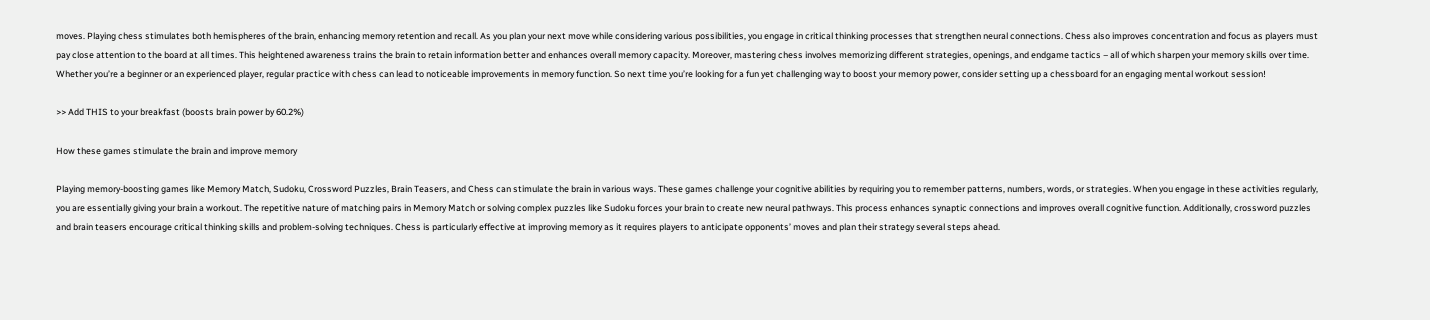moves. Playing chess stimulates both hemispheres of the brain, enhancing memory retention and recall. As you plan your next move while considering various possibilities, you engage in critical thinking processes that strengthen neural connections. Chess also improves concentration and focus as players must pay close attention to the board at all times. This heightened awareness trains the brain to retain information better and enhances overall memory capacity. Moreover, mastering chess involves memorizing different strategies, openings, and endgame tactics – all of which sharpen your memory skills over time. Whether you’re a beginner or an experienced player, regular practice with chess can lead to noticeable improvements in memory function. So next time you’re looking for a fun yet challenging way to boost your memory power, consider setting up a chessboard for an engaging mental workout session!

>> Add THIS to your breakfast (boosts brain power by 60.2%)

How these games stimulate the brain and improve memory

Playing memory-boosting games like Memory Match, Sudoku, Crossword Puzzles, Brain Teasers, and Chess can stimulate the brain in various ways. These games challenge your cognitive abilities by requiring you to remember patterns, numbers, words, or strategies. When you engage in these activities regularly, you are essentially giving your brain a workout. The repetitive nature of matching pairs in Memory Match or solving complex puzzles like Sudoku forces your brain to create new neural pathways. This process enhances synaptic connections and improves overall cognitive function. Additionally, crossword puzzles and brain teasers encourage critical thinking skills and problem-solving techniques. Chess is particularly effective at improving memory as it requires players to anticipate opponents’ moves and plan their strategy several steps ahead.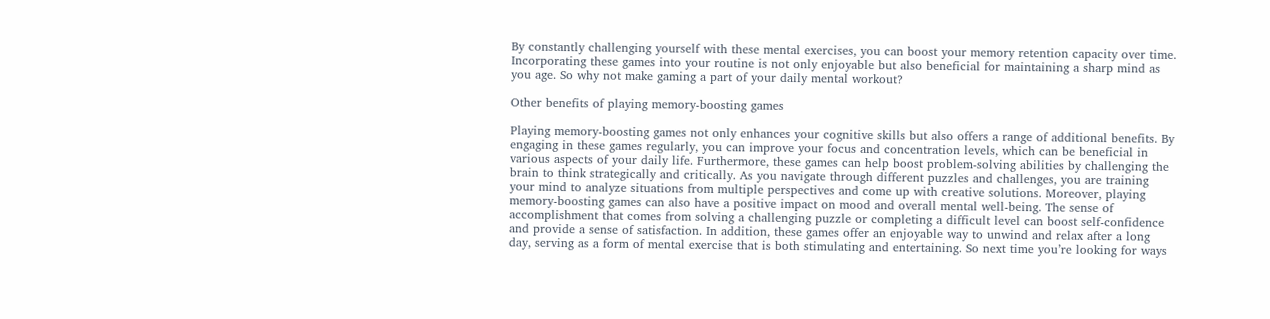By constantly challenging yourself with these mental exercises, you can boost your memory retention capacity over time. Incorporating these games into your routine is not only enjoyable but also beneficial for maintaining a sharp mind as you age. So why not make gaming a part of your daily mental workout?

Other benefits of playing memory-boosting games

Playing memory-boosting games not only enhances your cognitive skills but also offers a range of additional benefits. By engaging in these games regularly, you can improve your focus and concentration levels, which can be beneficial in various aspects of your daily life. Furthermore, these games can help boost problem-solving abilities by challenging the brain to think strategically and critically. As you navigate through different puzzles and challenges, you are training your mind to analyze situations from multiple perspectives and come up with creative solutions. Moreover, playing memory-boosting games can also have a positive impact on mood and overall mental well-being. The sense of accomplishment that comes from solving a challenging puzzle or completing a difficult level can boost self-confidence and provide a sense of satisfaction. In addition, these games offer an enjoyable way to unwind and relax after a long day, serving as a form of mental exercise that is both stimulating and entertaining. So next time you’re looking for ways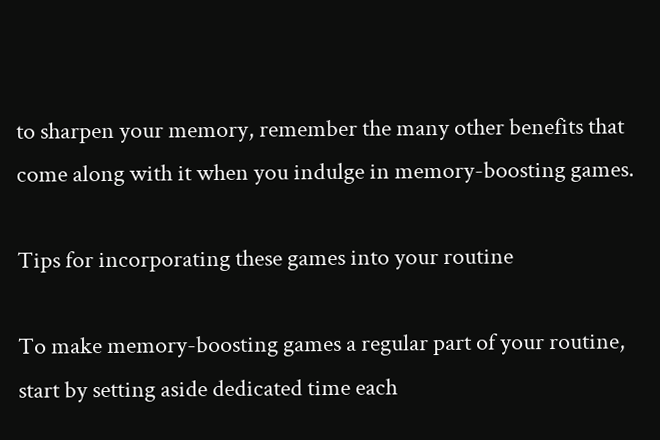to sharpen your memory, remember the many other benefits that come along with it when you indulge in memory-boosting games.

Tips for incorporating these games into your routine

To make memory-boosting games a regular part of your routine, start by setting aside dedicated time each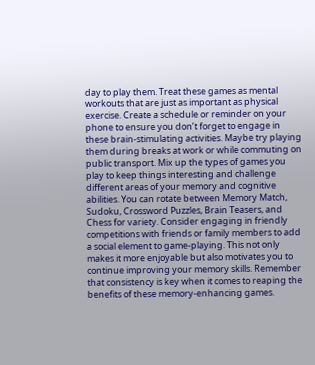day to play them. Treat these games as mental workouts that are just as important as physical exercise. Create a schedule or reminder on your phone to ensure you don’t forget to engage in these brain-stimulating activities. Maybe try playing them during breaks at work or while commuting on public transport. Mix up the types of games you play to keep things interesting and challenge different areas of your memory and cognitive abilities. You can rotate between Memory Match, Sudoku, Crossword Puzzles, Brain Teasers, and Chess for variety. Consider engaging in friendly competitions with friends or family members to add a social element to game-playing. This not only makes it more enjoyable but also motivates you to continue improving your memory skills. Remember that consistency is key when it comes to reaping the benefits of these memory-enhancing games.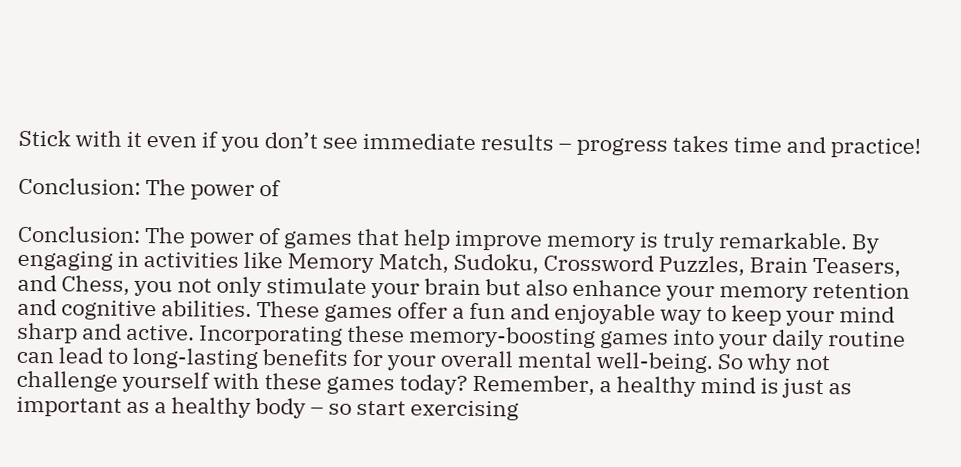Stick with it even if you don’t see immediate results – progress takes time and practice!

Conclusion: The power of

Conclusion: The power of games that help improve memory is truly remarkable. By engaging in activities like Memory Match, Sudoku, Crossword Puzzles, Brain Teasers, and Chess, you not only stimulate your brain but also enhance your memory retention and cognitive abilities. These games offer a fun and enjoyable way to keep your mind sharp and active. Incorporating these memory-boosting games into your daily routine can lead to long-lasting benefits for your overall mental well-being. So why not challenge yourself with these games today? Remember, a healthy mind is just as important as a healthy body – so start exercising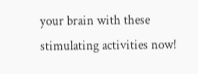your brain with these stimulating activities now!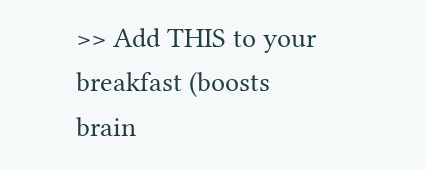>> Add THIS to your breakfast (boosts brain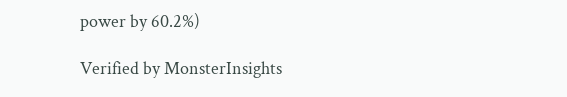power by 60.2%)

Verified by MonsterInsights